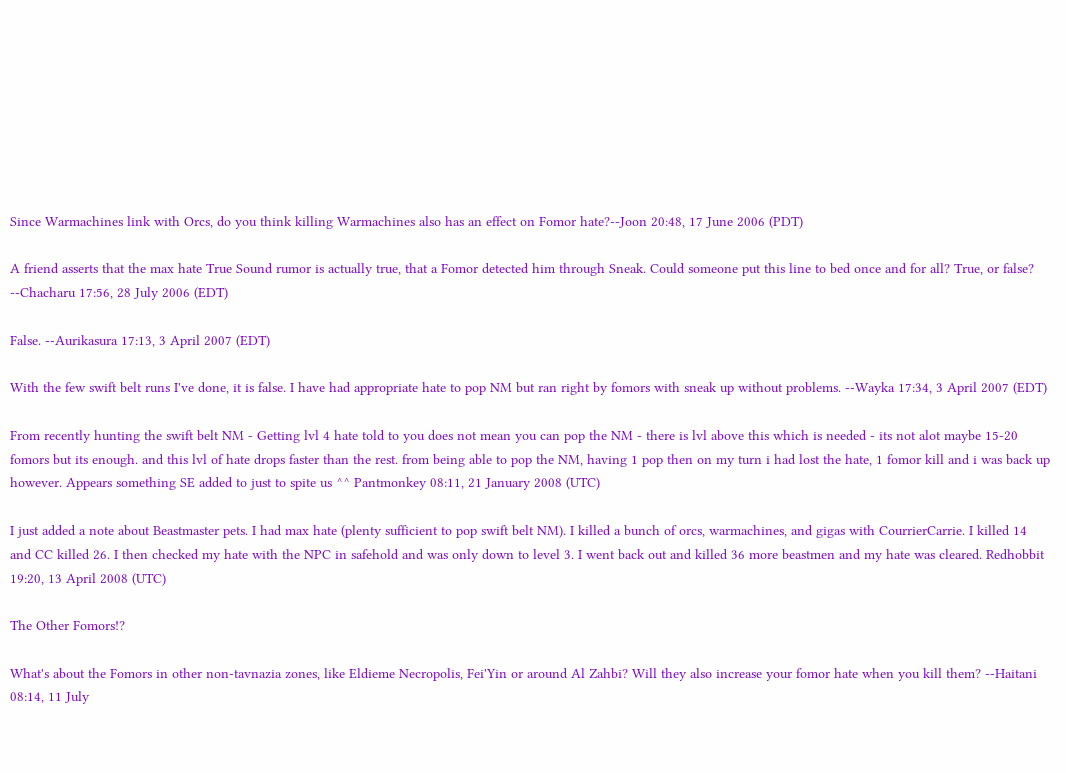Since Warmachines link with Orcs, do you think killing Warmachines also has an effect on Fomor hate?--Joon 20:48, 17 June 2006 (PDT)

A friend asserts that the max hate True Sound rumor is actually true, that a Fomor detected him through Sneak. Could someone put this line to bed once and for all? True, or false? --Chacharu 17:56, 28 July 2006 (EDT)

False. --Aurikasura 17:13, 3 April 2007 (EDT)

With the few swift belt runs I've done, it is false. I have had appropriate hate to pop NM but ran right by fomors with sneak up without problems. --Wayka 17:34, 3 April 2007 (EDT)

From recently hunting the swift belt NM - Getting lvl 4 hate told to you does not mean you can pop the NM - there is lvl above this which is needed - its not alot maybe 15-20 fomors but its enough. and this lvl of hate drops faster than the rest. from being able to pop the NM, having 1 pop then on my turn i had lost the hate, 1 fomor kill and i was back up however. Appears something SE added to just to spite us ^^ Pantmonkey 08:11, 21 January 2008 (UTC)

I just added a note about Beastmaster pets. I had max hate (plenty sufficient to pop swift belt NM). I killed a bunch of orcs, warmachines, and gigas with CourrierCarrie. I killed 14 and CC killed 26. I then checked my hate with the NPC in safehold and was only down to level 3. I went back out and killed 36 more beastmen and my hate was cleared. Redhobbit 19:20, 13 April 2008 (UTC)

The Other Fomors!?

What's about the Fomors in other non-tavnazia zones, like Eldieme Necropolis, Fei'Yin or around Al Zahbi? Will they also increase your fomor hate when you kill them? --Haitani 08:14, 11 July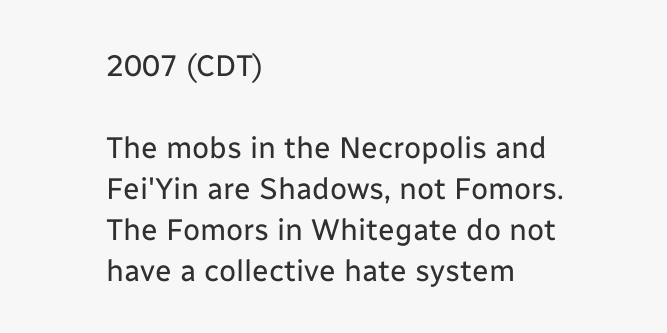2007 (CDT)

The mobs in the Necropolis and Fei'Yin are Shadows, not Fomors. The Fomors in Whitegate do not have a collective hate system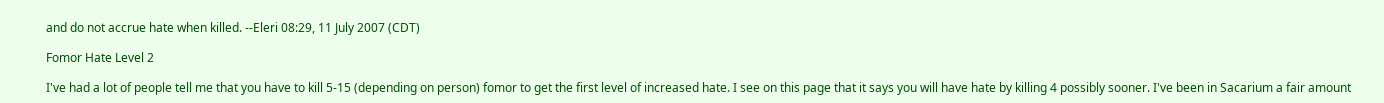and do not accrue hate when killed. --Eleri 08:29, 11 July 2007 (CDT)

Fomor Hate Level 2

I've had a lot of people tell me that you have to kill 5-15 (depending on person) fomor to get the first level of increased hate. I see on this page that it says you will have hate by killing 4 possibly sooner. I've been in Sacarium a fair amount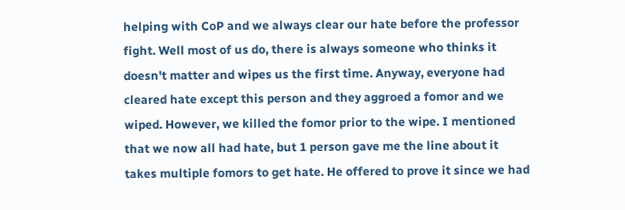helping with CoP and we always clear our hate before the professor fight. Well most of us do, there is always someone who thinks it doesn't matter and wipes us the first time. Anyway, everyone had cleared hate except this person and they aggroed a fomor and we wiped. However, we killed the fomor prior to the wipe. I mentioned that we now all had hate, but 1 person gave me the line about it takes multiple fomors to get hate. He offered to prove it since we had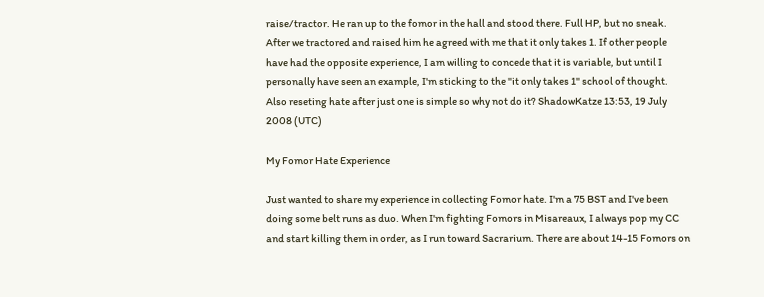raise/tractor. He ran up to the fomor in the hall and stood there. Full HP, but no sneak. After we tractored and raised him he agreed with me that it only takes 1. If other people have had the opposite experience, I am willing to concede that it is variable, but until I personally have seen an example, I'm sticking to the "it only takes 1" school of thought. Also reseting hate after just one is simple so why not do it? ShadowKatze 13:53, 19 July 2008 (UTC)

My Fomor Hate Experience

Just wanted to share my experience in collecting Fomor hate. I'm a 75 BST and I've been doing some belt runs as duo. When I'm fighting Fomors in Misareaux, I always pop my CC and start killing them in order, as I run toward Sacrarium. There are about 14-15 Fomors on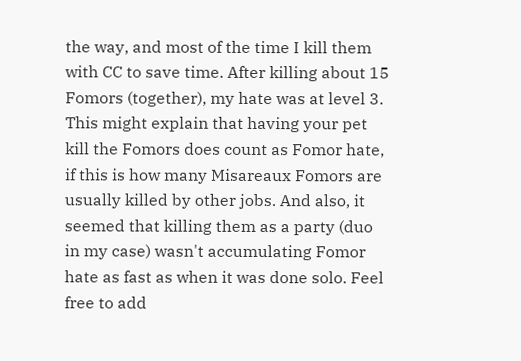the way, and most of the time I kill them with CC to save time. After killing about 15 Fomors (together), my hate was at level 3. This might explain that having your pet kill the Fomors does count as Fomor hate, if this is how many Misareaux Fomors are usually killed by other jobs. And also, it seemed that killing them as a party (duo in my case) wasn't accumulating Fomor hate as fast as when it was done solo. Feel free to add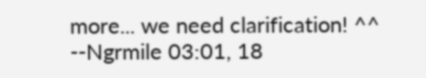more... we need clarification! ^^ --Ngrmile 03:01, 18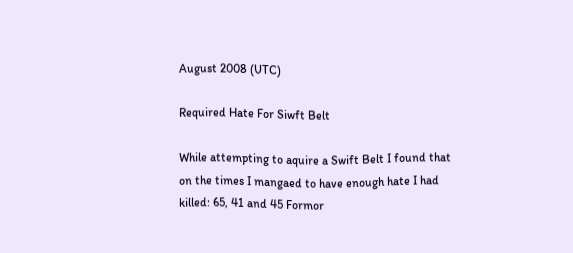August 2008 (UTC)

Required Hate For Siwft Belt

While attempting to aquire a Swift Belt I found that on the times I mangaed to have enough hate I had killed: 65, 41 and 45 Formor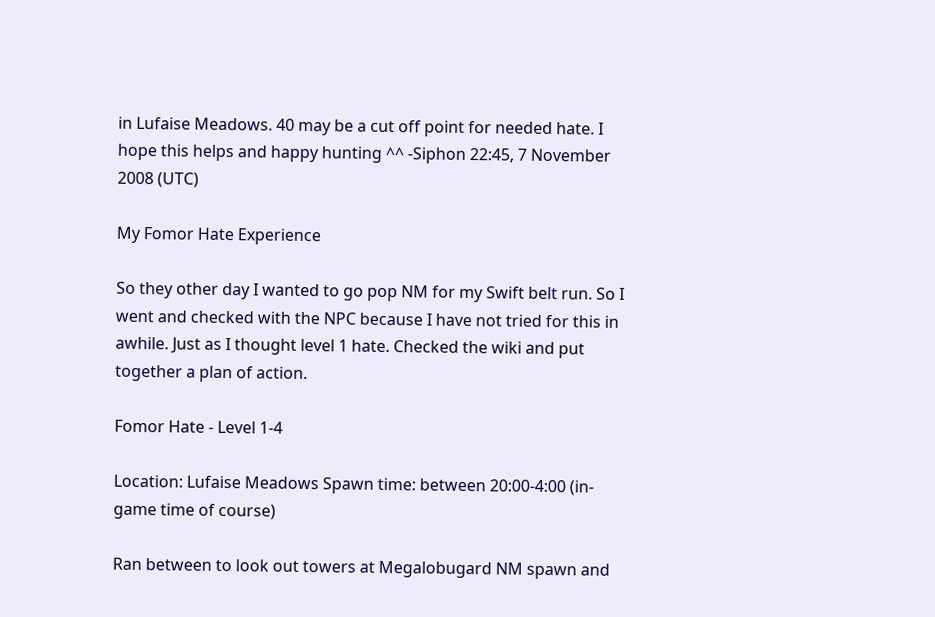in Lufaise Meadows. 40 may be a cut off point for needed hate. I hope this helps and happy hunting ^^ -Siphon 22:45, 7 November 2008 (UTC)

My Fomor Hate Experience

So they other day I wanted to go pop NM for my Swift belt run. So I went and checked with the NPC because I have not tried for this in awhile. Just as I thought level 1 hate. Checked the wiki and put together a plan of action.

Fomor Hate - Level 1-4

Location: Lufaise Meadows Spawn time: between 20:00-4:00 (in-game time of course)

Ran between to look out towers at Megalobugard NM spawn and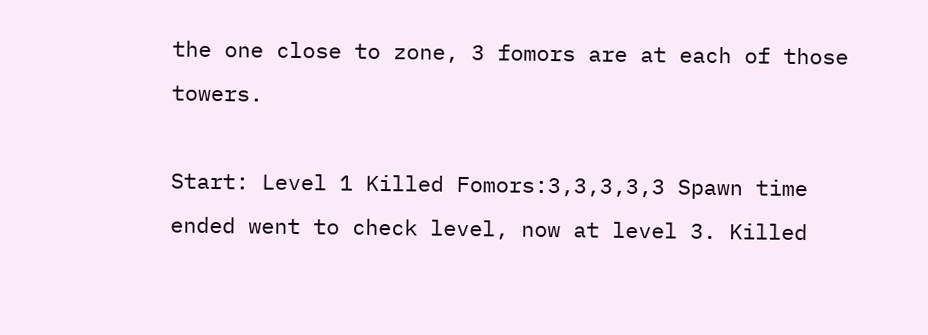the one close to zone, 3 fomors are at each of those towers.

Start: Level 1 Killed Fomors:3,3,3,3,3 Spawn time ended went to check level, now at level 3. Killed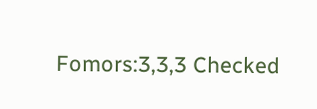Fomors:3,3,3 Checked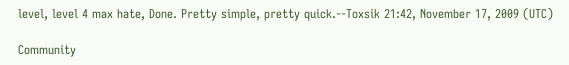level, level 4 max hate, Done. Pretty simple, pretty quick.--Toxsik 21:42, November 17, 2009 (UTC)

Community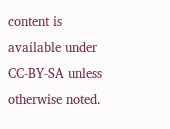content is available under CC-BY-SA unless otherwise noted.